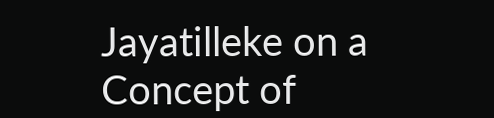Jayatilleke on a Concept of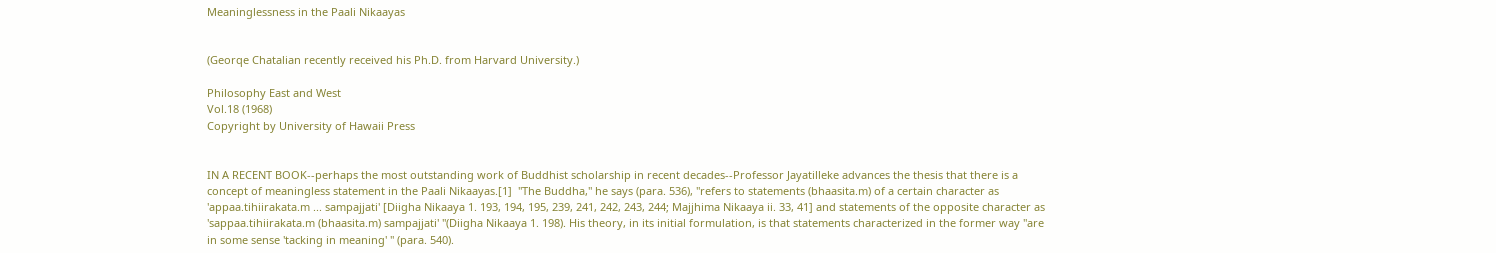Meaninglessness in the Paali Nikaayas


(Georqe Chatalian recently received his Ph.D. from Harvard University.)

Philosophy East and West
Vol.18 (1968)
Copyright by University of Hawaii Press


IN A RECENT BOOK--perhaps the most outstanding work of Buddhist scholarship in recent decades--Professor Jayatilleke advances the thesis that there is a concept of meaningless statement in the Paali Nikaayas.[1]  "The Buddha," he says (para. 536), "refers to statements (bhaasita.m) of a certain character as 'appaa.tihiirakata.m ... sampajjati' [Diigha Nikaaya 1. 193, 194, 195, 239, 241, 242, 243, 244; Majjhima Nikaaya ii. 33, 41] and statements of the opposite character as 'sappaa.tihiirakata.m (bhaasita.m) sampajjati' "(Diigha Nikaaya 1. 198). His theory, in its initial formulation, is that statements characterized in the former way "are in some sense 'tacking in meaning' " (para. 540).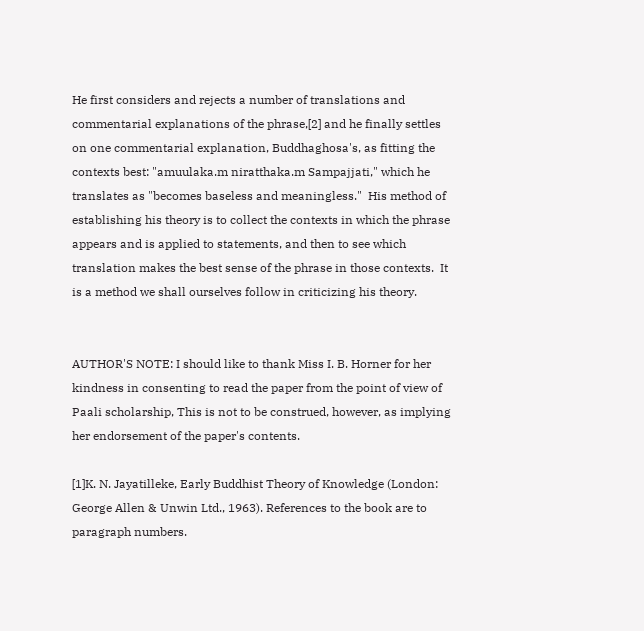He first considers and rejects a number of translations and commentarial explanations of the phrase,[2] and he finally settles on one commentarial explanation, Buddhaghosa's, as fitting the contexts best: "amuulaka.m niratthaka.m Sampajjati," which he translates as "becomes baseless and meaningless."  His method of establishing his theory is to collect the contexts in which the phrase appears and is applied to statements, and then to see which translation makes the best sense of the phrase in those contexts.  It is a method we shall ourselves follow in criticizing his theory.


AUTHOR'S NOTE: I should like to thank Miss I. B. Horner for her kindness in consenting to read the paper from the point of view of Paali scholarship, This is not to be construed, however, as implying her endorsement of the paper's contents.

[1]K. N. Jayatilleke, Early Buddhist Theory of Knowledge (London: George Allen & Unwin Ltd., 1963). References to the book are to paragraph numbers.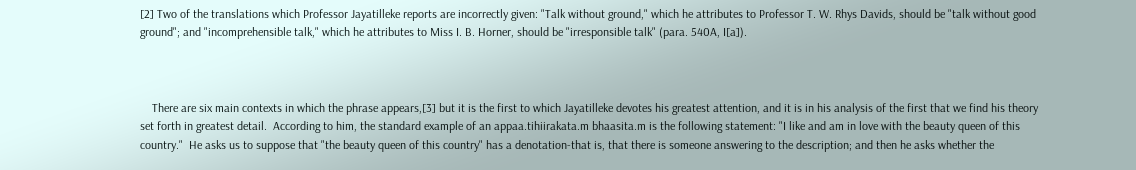[2] Two of the translations which Professor Jayatilleke reports are incorrectly given: "Talk without ground," which he attributes to Professor T. W. Rhys Davids, should be "talk without good ground"; and "incomprehensible talk," which he attributes to Miss I. B. Horner, should be "irresponsible talk" (para. 540A, I[a]).



    There are six main contexts in which the phrase appears,[3] but it is the first to which Jayatilleke devotes his greatest attention, and it is in his analysis of the first that we find his theory set forth in greatest detail.  According to him, the standard example of an appaa.tihiirakata.m bhaasita.m is the following statement: "I like and am in love with the beauty queen of this country."  He asks us to suppose that "the beauty queen of this country" has a denotation-that is, that there is someone answering to the description; and then he asks whether the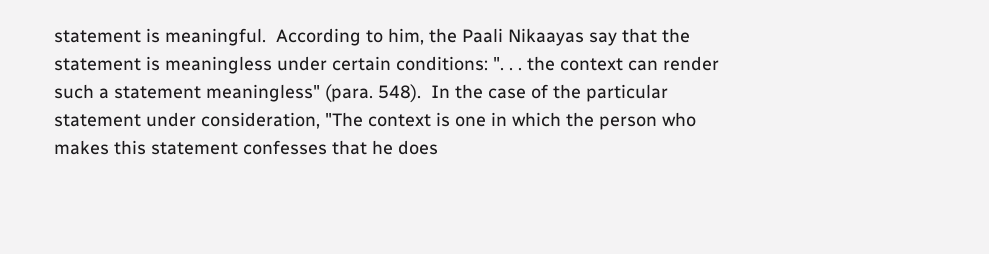statement is meaningful.  According to him, the Paali Nikaayas say that the statement is meaningless under certain conditions: ". . . the context can render such a statement meaningless" (para. 548).  In the case of the particular statement under consideration, "The context is one in which the person who makes this statement confesses that he does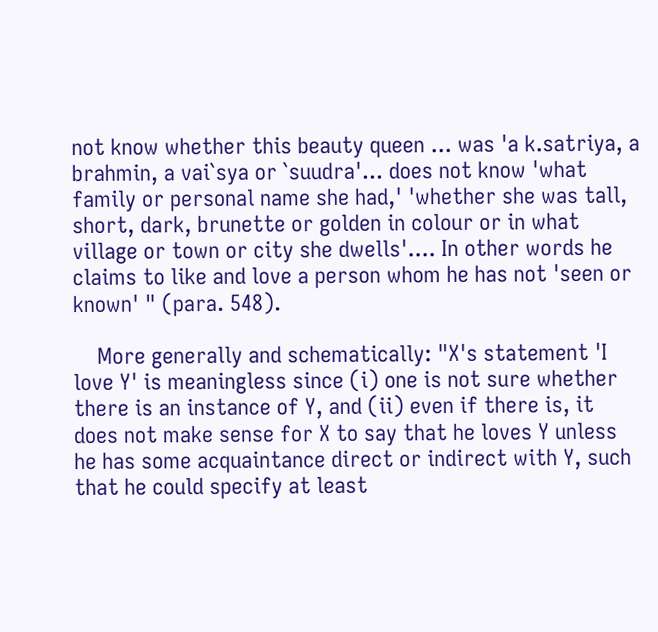not know whether this beauty queen ... was 'a k.satriya, a brahmin, a vai`sya or `suudra'... does not know 'what family or personal name she had,' 'whether she was tall, short, dark, brunette or golden in colour or in what village or town or city she dwells'.... In other words he claims to like and love a person whom he has not 'seen or known' " (para. 548).

    More generally and schematically: "X's statement 'I love Y' is meaningless since (i) one is not sure whether there is an instance of Y, and (ii) even if there is, it does not make sense for X to say that he loves Y unless he has some acquaintance direct or indirect with Y, such that he could specify at least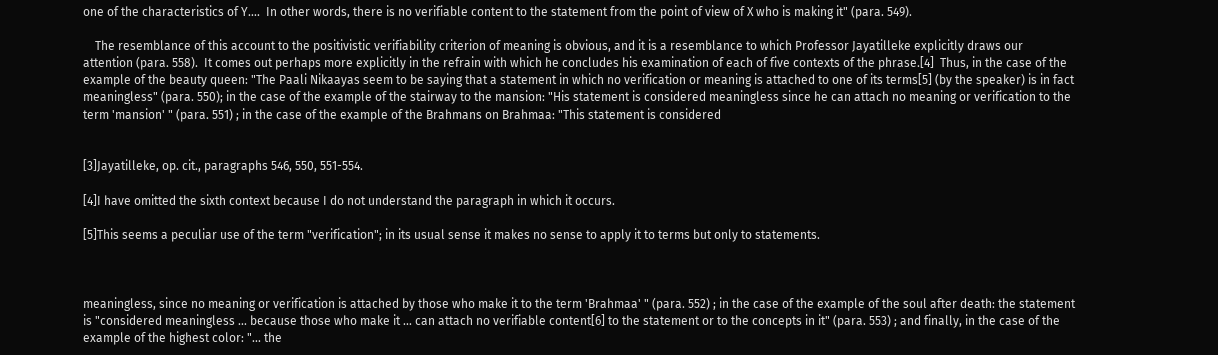one of the characteristics of Y....  In other words, there is no verifiable content to the statement from the point of view of X who is making it" (para. 549).

    The resemblance of this account to the positivistic verifiability criterion of meaning is obvious, and it is a resemblance to which Professor Jayatilleke explicitly draws our attention (para. 558).  It comes out perhaps more explicitly in the refrain with which he concludes his examination of each of five contexts of the phrase.[4]  Thus, in the case of the example of the beauty queen: "The Paali Nikaayas seem to be saying that a statement in which no verification or meaning is attached to one of its terms[5] (by the speaker) is in fact meaningless" (para. 550); in the case of the example of the stairway to the mansion: "His statement is considered meaningless since he can attach no meaning or verification to the term 'mansion' " (para. 551) ; in the case of the example of the Brahmans on Brahmaa: "This statement is considered


[3]Jayatilleke, op. cit., paragraphs 546, 550, 551-554.

[4]I have omitted the sixth context because I do not understand the paragraph in which it occurs.

[5]This seems a peculiar use of the term "verification"; in its usual sense it makes no sense to apply it to terms but only to statements.



meaningless, since no meaning or verification is attached by those who make it to the term 'Brahmaa' " (para. 552) ; in the case of the example of the soul after death: the statement is "considered meaningless ... because those who make it ... can attach no verifiable content[6] to the statement or to the concepts in it" (para. 553) ; and finally, in the case of the example of the highest color: "... the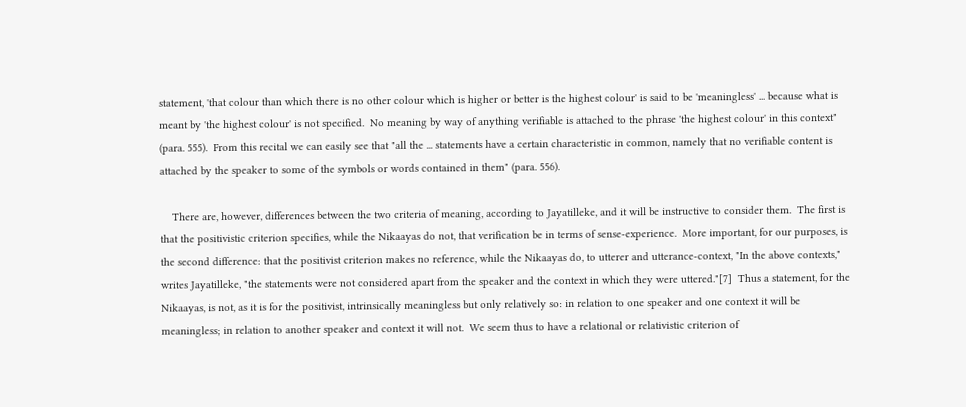statement, 'that colour than which there is no other colour which is higher or better is the highest colour' is said to be 'meaningless' ... because what is meant by 'the highest colour' is not specified.  No meaning by way of anything verifiable is attached to the phrase 'the highest colour' in this context" (para. 555).  From this recital we can easily see that "all the ... statements have a certain characteristic in common, namely that no verifiable content is attached by the speaker to some of the symbols or words contained in them" (para. 556).

    There are, however, differences between the two criteria of meaning, according to Jayatilleke, and it will be instructive to consider them.  The first is that the positivistic criterion specifies, while the Nikaayas do not, that verification be in terms of sense-experience.  More important, for our purposes, is the second difference: that the positivist criterion makes no reference, while the Nikaayas do, to utterer and utterance-context, "In the above contexts," writes Jayatilleke, "the statements were not considered apart from the speaker and the context in which they were uttered."[7]  Thus a statement, for the Nikaayas, is not, as it is for the positivist, intrinsically meaningless but only relatively so: in relation to one speaker and one context it will be meaningless; in relation to another speaker and context it will not.  We seem thus to have a relational or relativistic criterion of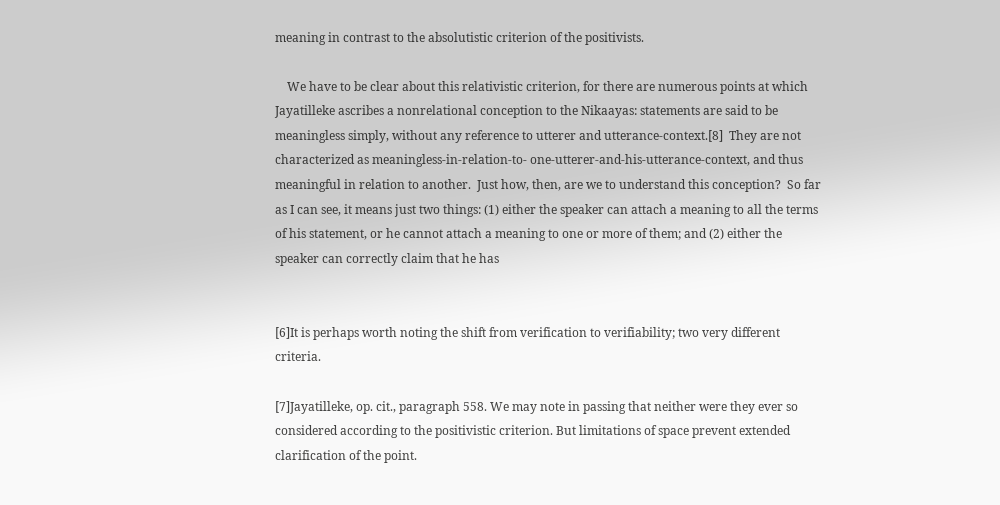meaning in contrast to the absolutistic criterion of the positivists.

    We have to be clear about this relativistic criterion, for there are numerous points at which Jayatilleke ascribes a nonrelational conception to the Nikaayas: statements are said to be meaningless simply, without any reference to utterer and utterance-context.[8]  They are not characterized as meaningless-in-relation-to- one-utterer-and-his-utterance-context, and thus meaningful in relation to another.  Just how, then, are we to understand this conception?  So far as I can see, it means just two things: (1) either the speaker can attach a meaning to all the terms of his statement, or he cannot attach a meaning to one or more of them; and (2) either the speaker can correctly claim that he has


[6]It is perhaps worth noting the shift from verification to verifiability; two very different criteria.

[7]Jayatilleke, op. cit., paragraph 558. We may note in passing that neither were they ever so considered according to the positivistic criterion. But limitations of space prevent extended clarification of the point.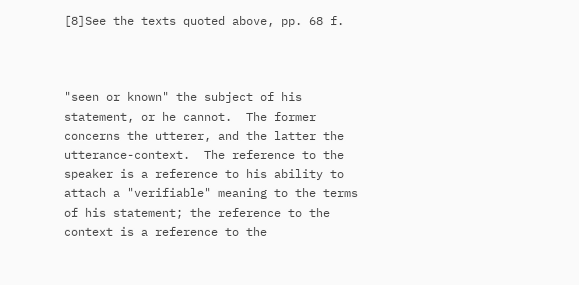[8]See the texts quoted above, pp. 68 f.



"seen or known" the subject of his statement, or he cannot.  The former concerns the utterer, and the latter the utterance-context.  The reference to the speaker is a reference to his ability to attach a "verifiable" meaning to the terms of his statement; the reference to the context is a reference to the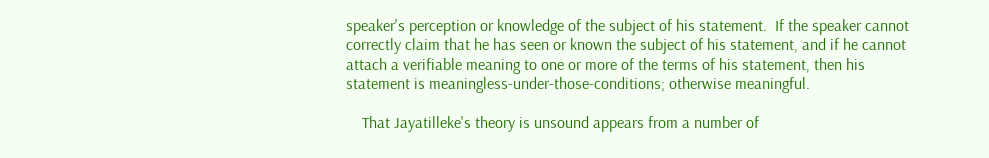speaker's perception or knowledge of the subject of his statement.  If the speaker cannot correctly claim that he has seen or known the subject of his statement, and if he cannot attach a verifiable meaning to one or more of the terms of his statement, then his statement is meaningless-under-those-conditions; otherwise meaningful.

    That Jayatilleke's theory is unsound appears from a number of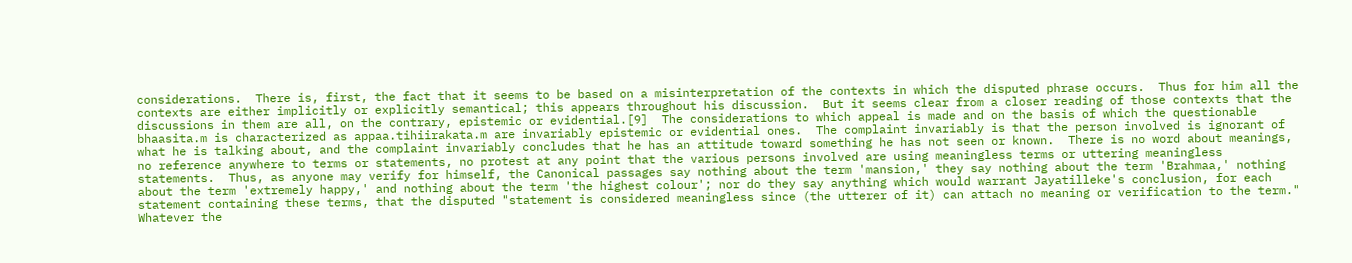considerations.  There is, first, the fact that it seems to be based on a misinterpretation of the contexts in which the disputed phrase occurs.  Thus for him all the contexts are either implicitly or explicitly semantical; this appears throughout his discussion.  But it seems clear from a closer reading of those contexts that the discussions in them are all, on the contrary, epistemic or evidential.[9]  The considerations to which appeal is made and on the basis of which the questionable bhaasita.m is characterized as appaa.tihiirakata.m are invariably epistemic or evidential ones.  The complaint invariably is that the person involved is ignorant of what he is talking about, and the complaint invariably concludes that he has an attitude toward something he has not seen or known.  There is no word about meanings, no reference anywhere to terms or statements, no protest at any point that the various persons involved are using meaningless terms or uttering meaningless statements.  Thus, as anyone may verify for himself, the Canonical passages say nothing about the term 'mansion,' they say nothing about the term 'Brahmaa,' nothing about the term 'extremely happy,' and nothing about the term 'the highest colour'; nor do they say anything which would warrant Jayatilleke's conclusion, for each statement containing these terms, that the disputed "statement is considered meaningless since (the utterer of it) can attach no meaning or verification to the term."  Whatever the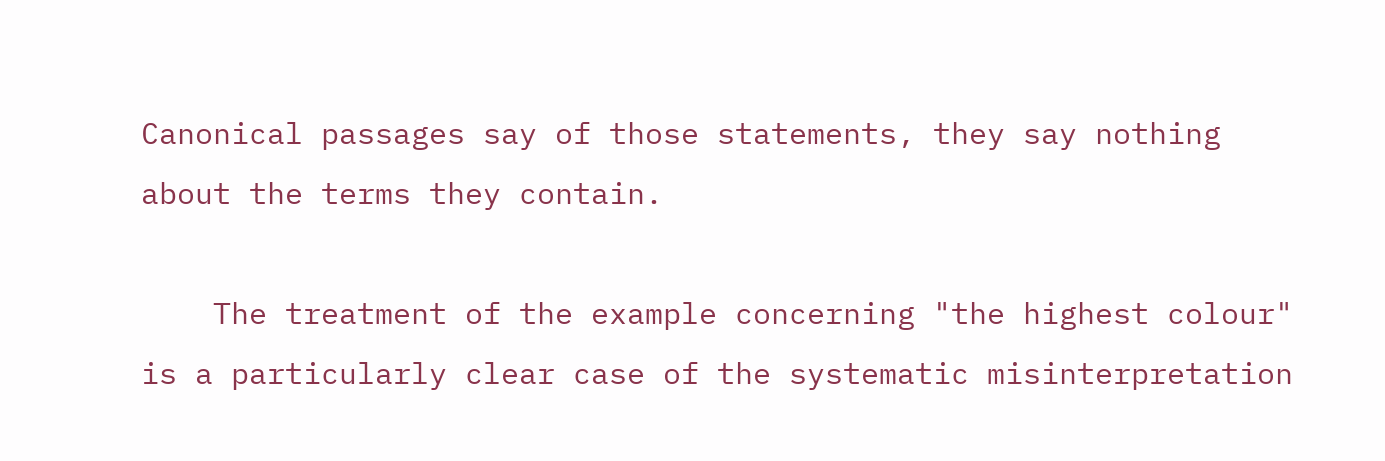Canonical passages say of those statements, they say nothing about the terms they contain.

    The treatment of the example concerning "the highest colour" is a particularly clear case of the systematic misinterpretation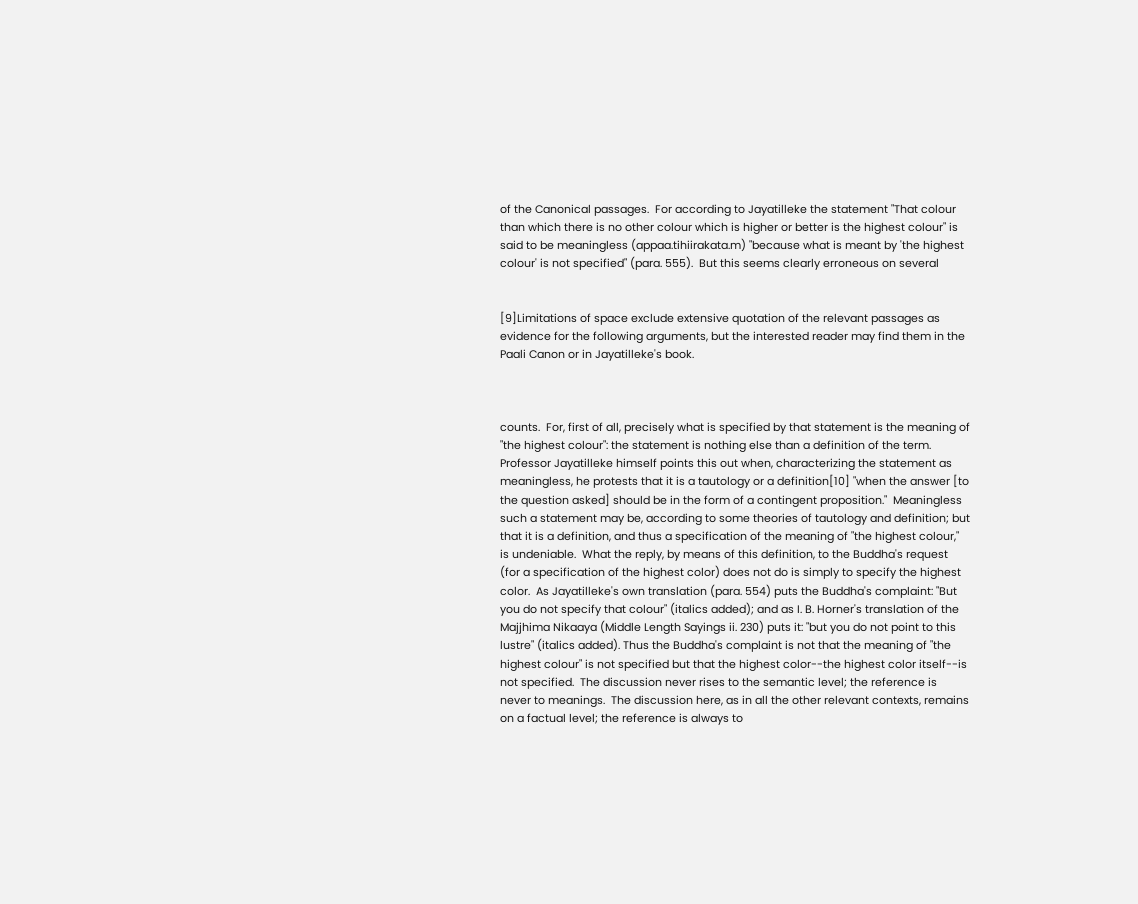of the Canonical passages.  For according to Jayatilleke the statement "That colour than which there is no other colour which is higher or better is the highest colour" is said to be meaningless (appaa.tihiirakata.m) "because what is meant by 'the highest colour' is not specified" (para. 555).  But this seems clearly erroneous on several


[9]Limitations of space exclude extensive quotation of the relevant passages as evidence for the following arguments, but the interested reader may find them in the Paali Canon or in Jayatilleke's book.



counts.  For, first of all, precisely what is specified by that statement is the meaning of "the highest colour": the statement is nothing else than a definition of the term.  Professor Jayatilleke himself points this out when, characterizing the statement as meaningless, he protests that it is a tautology or a definition[10] "when the answer [to the question asked] should be in the form of a contingent proposition."  Meaningless such a statement may be, according to some theories of tautology and definition; but that it is a definition, and thus a specification of the meaning of "the highest colour," is undeniable.  What the reply, by means of this definition, to the Buddha's request (for a specification of the highest color) does not do is simply to specify the highest color.  As Jayatilleke's own translation (para. 554) puts the Buddha's complaint: "But you do not specify that colour" (italics added); and as I. B. Horner's translation of the Majjhima Nikaaya (Middle Length Sayings ii. 230) puts it: "but you do not point to this lustre" (italics added). Thus the Buddha's complaint is not that the meaning of "the highest colour" is not specified but that the highest color--the highest color itself--is not specified.  The discussion never rises to the semantic level; the reference is never to meanings.  The discussion here, as in all the other relevant contexts, remains on a factual level; the reference is always to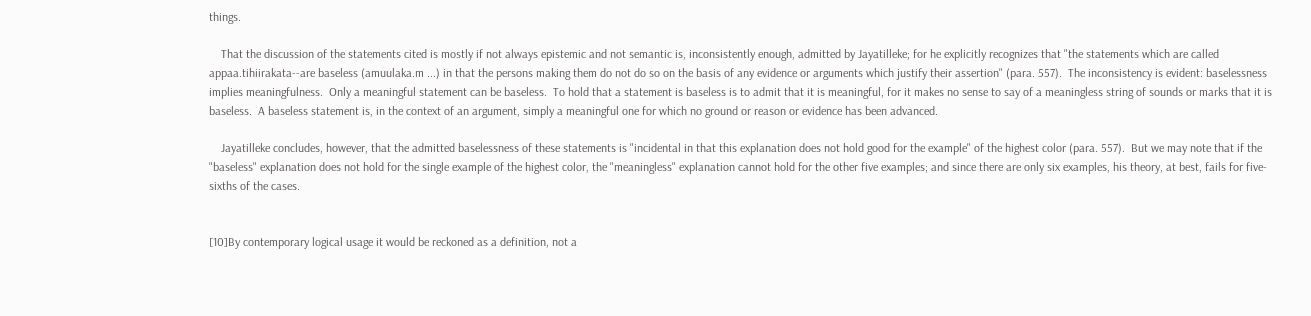things.

    That the discussion of the statements cited is mostly if not always epistemic and not semantic is, inconsistently enough, admitted by Jayatilleke; for he explicitly recognizes that "the statements which are called appaa.tihiirakata--are baseless (amuulaka.m ...) in that the persons making them do not do so on the basis of any evidence or arguments which justify their assertion" (para. 557).  The inconsistency is evident: baselessness implies meaningfulness.  Only a meaningful statement can be baseless.  To hold that a statement is baseless is to admit that it is meaningful, for it makes no sense to say of a meaningless string of sounds or marks that it is baseless.  A baseless statement is, in the context of an argument, simply a meaningful one for which no ground or reason or evidence has been advanced.

    Jayatilleke concludes, however, that the admitted baselessness of these statements is "incidental in that this explanation does not hold good for the example" of the highest color (para. 557).  But we may note that if the "baseless" explanation does not hold for the single example of the highest color, the "meaningless" explanation cannot hold for the other five examples; and since there are only six examples, his theory, at best, fails for five-sixths of the cases.


[10]By contemporary logical usage it would be reckoned as a definition, not a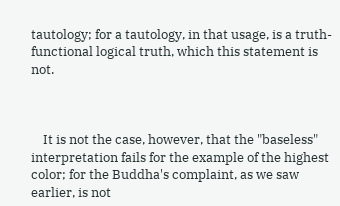tautology; for a tautology, in that usage, is a truth-functional logical truth, which this statement is not.



    It is not the case, however, that the "baseless" interpretation fails for the example of the highest color; for the Buddha's complaint, as we saw earlier, is not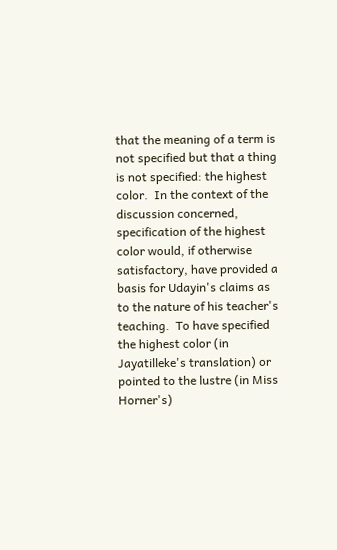that the meaning of a term is not specified but that a thing is not specified: the highest color.  In the context of the discussion concerned, specification of the highest color would, if otherwise satisfactory, have provided a basis for Udayin's claims as to the nature of his teacher's teaching.  To have specified the highest color (in Jayatilleke's translation) or pointed to the lustre (in Miss Horner's)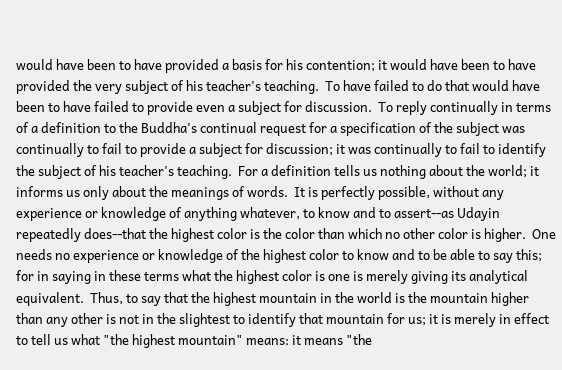would have been to have provided a basis for his contention; it would have been to have provided the very subject of his teacher's teaching.  To have failed to do that would have been to have failed to provide even a subject for discussion.  To reply continually in terms of a definition to the Buddha's continual request for a specification of the subject was continually to fail to provide a subject for discussion; it was continually to fail to identify the subject of his teacher's teaching.  For a definition tells us nothing about the world; it informs us only about the meanings of words.  It is perfectly possible, without any experience or knowledge of anything whatever, to know and to assert--as Udayin repeatedly does--that the highest color is the color than which no other color is higher.  One needs no experience or knowledge of the highest color to know and to be able to say this; for in saying in these terms what the highest color is one is merely giving its analytical equivalent.  Thus, to say that the highest mountain in the world is the mountain higher than any other is not in the slightest to identify that mountain for us; it is merely in effect to tell us what "the highest mountain" means: it means "the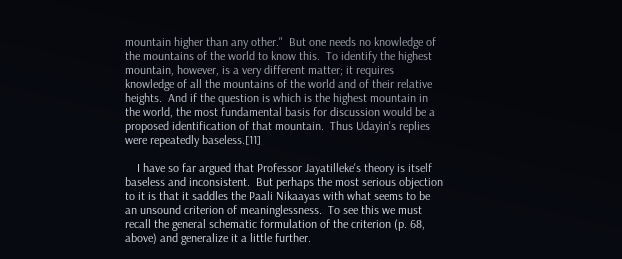mountain higher than any other."  But one needs no knowledge of the mountains of the world to know this.  To identify the highest mountain, however, is a very different matter; it requires knowledge of all the mountains of the world and of their relative heights.  And if the question is which is the highest mountain in the world, the most fundamental basis for discussion would be a proposed identification of that mountain.  Thus Udayin's replies were repeatedly baseless.[11]

    I have so far argued that Professor Jayatilleke's theory is itself baseless and inconsistent.  But perhaps the most serious objection to it is that it saddles the Paali Nikaayas with what seems to be an unsound criterion of meaninglessness.  To see this we must recall the general schematic formulation of the criterion (p. 68, above) and generalize it a little further.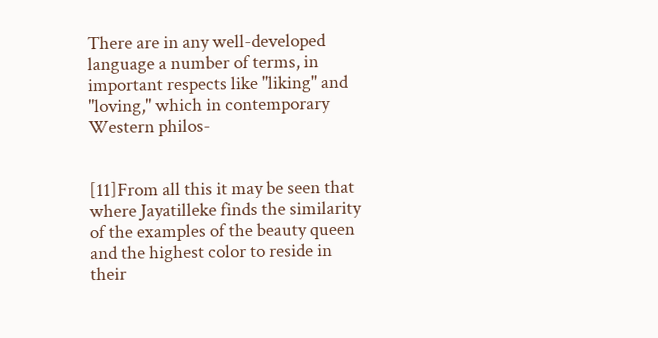There are in any well-developed language a number of terms, in important respects like "liking" and "loving," which in contemporary Western philos-


[11]From all this it may be seen that where Jayatilleke finds the similarity of the examples of the beauty queen and the highest color to reside in their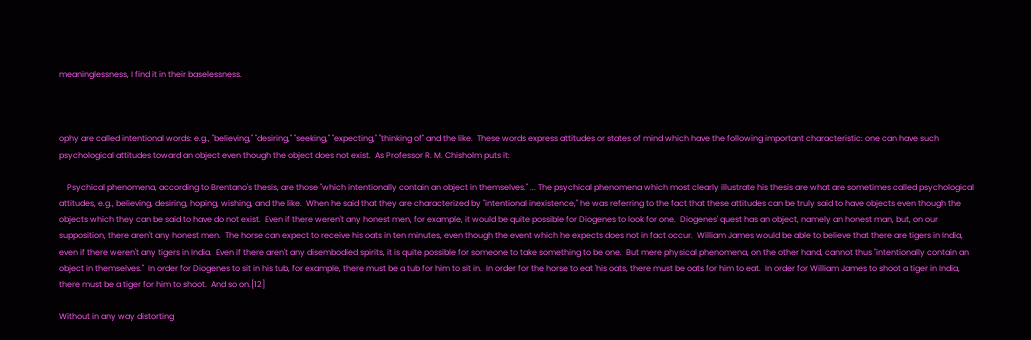meaninglessness, I find it in their baselessness.



ophy are called intentional words: e.g., "believing," "desiring," "seeking," "expecting," "thinking of" and the like.  These words express attitudes or states of mind which have the following important characteristic: one can have such psychological attitudes toward an object even though the object does not exist.  As Professor R. M. Chisholm puts it:

    Psychical phenomena, according to Brentano's thesis, are those "which intentionally contain an object in themselves." ... The psychical phenomena which most clearly illustrate his thesis are what are sometimes called psychological attitudes, e.g., believing, desiring, hoping, wishing, and the like.  When he said that they are characterized by "intentional inexistence," he was referring to the fact that these attitudes can be truly said to have objects even though the objects which they can be said to have do not exist.  Even if there weren't any honest men, for example, it would be quite possible for Diogenes to look for one.  Diogenes' quest has an object, namely an honest man, but, on our supposition, there aren't any honest men.  The horse can expect to receive his oats in ten minutes, even though the event which he expects does not in fact occur.  William James would be able to believe that there are tigers in India, even if there weren't any tigers in India.  Even if there aren't any disembodied spirits, it is quite possible for someone to take something to be one.  But mere physical phenomena, on the other hand, cannot thus "intentionally contain an object in themselves."  In order for Diogenes to sit in his tub, for example, there must be a tub for him to sit in.  In order for the horse to eat 'his oats, there must be oats for him to eat.  In order for William James to shoot a tiger in India, there must be a tiger for him to shoot.  And so on.[12]

Without in any way distorting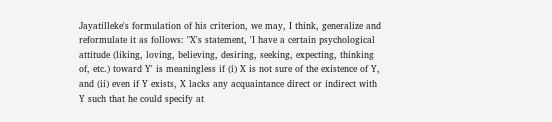Jayatilleke's formulation of his criterion, we may, I think, generalize and reformulate it as follows: "X's statement, 'I have a certain psychological attitude (liking, loving, believing, desiring, seeking, expecting, thinking of, etc.) toward Y' is meaningless if (i) X is not sure of the existence of Y, and (ii) even if Y exists, X lacks any acquaintance direct or indirect with Y such that he could specify at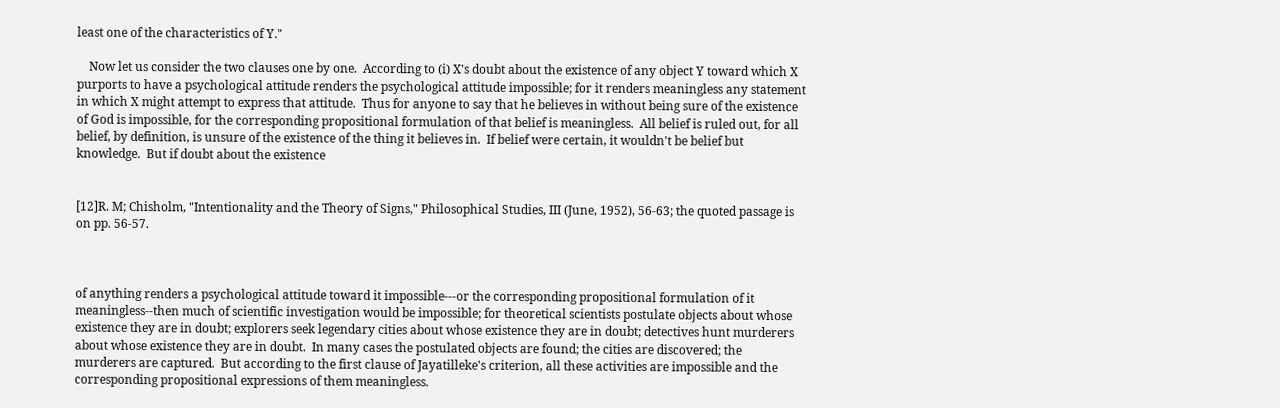least one of the characteristics of Y."

    Now let us consider the two clauses one by one.  According to (i) X's doubt about the existence of any object Y toward which X purports to have a psychological attitude renders the psychological attitude impossible; for it renders meaningless any statement in which X might attempt to express that attitude.  Thus for anyone to say that he believes in without being sure of the existence of God is impossible, for the corresponding propositional formulation of that belief is meaningless.  All belief is ruled out, for all belief, by definition, is unsure of the existence of the thing it believes in.  If belief were certain, it wouldn't be belief but knowledge.  But if doubt about the existence


[12]R. M; Chisholm, "Intentionality and the Theory of Signs," Philosophical Studies, III (June, 1952), 56-63; the quoted passage is on pp. 56-57.



of anything renders a psychological attitude toward it impossible---or the corresponding propositional formulation of it meaningless--then much of scientific investigation would be impossible; for theoretical scientists postulate objects about whose existence they are in doubt; explorers seek legendary cities about whose existence they are in doubt; detectives hunt murderers about whose existence they are in doubt.  In many cases the postulated objects are found; the cities are discovered; the murderers are captured.  But according to the first clause of Jayatilleke's criterion, all these activities are impossible and the corresponding propositional expressions of them meaningless.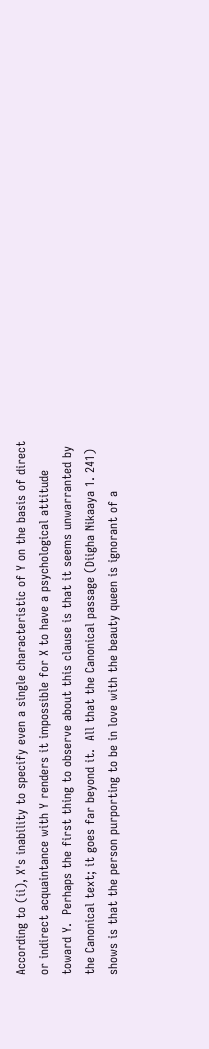According to (ii), X's inability to specify even a single characteristic of Y on the basis of direct or indirect acquaintance with Y renders it impossible for X to have a psychological attitude toward Y.  Perhaps the first thing to observe about this clause is that it seems unwarranted by the Canonical text; it goes far beyond it.  All that the Canonical passage (Diigha Nikaaya 1. 241) shows is that the person purporting to be in love with the beauty queen is ignorant of a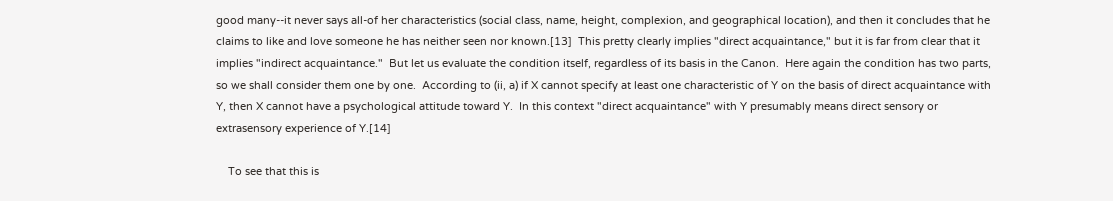good many--it never says all-of her characteristics (social class, name, height, complexion, and geographical location), and then it concludes that he claims to like and love someone he has neither seen nor known.[13]  This pretty clearly implies "direct acquaintance," but it is far from clear that it implies "indirect acquaintance."  But let us evaluate the condition itself, regardless of its basis in the Canon.  Here again the condition has two parts, so we shall consider them one by one.  According to (ii, a) if X cannot specify at least one characteristic of Y on the basis of direct acquaintance with Y, then X cannot have a psychological attitude toward Y.  In this context "direct acquaintance" with Y presumably means direct sensory or extrasensory experience of Y.[14]

    To see that this is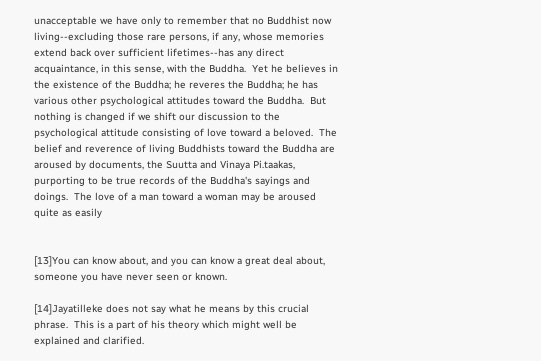unacceptable we have only to remember that no Buddhist now living--excluding those rare persons, if any, whose memories extend back over sufficient lifetimes--has any direct acquaintance, in this sense, with the Buddha.  Yet he believes in the existence of the Buddha; he reveres the Buddha; he has various other psychological attitudes toward the Buddha.  But nothing is changed if we shift our discussion to the psychological attitude consisting of love toward a beloved.  The belief and reverence of living Buddhists toward the Buddha are aroused by documents, the Suutta and Vinaya Pi.taakas, purporting to be true records of the Buddha's sayings and doings.  The love of a man toward a woman may be aroused quite as easily


[13]You can know about, and you can know a great deal about, someone you have never seen or known.

[14]Jayatilleke does not say what he means by this crucial phrase.  This is a part of his theory which might well be explained and clarified.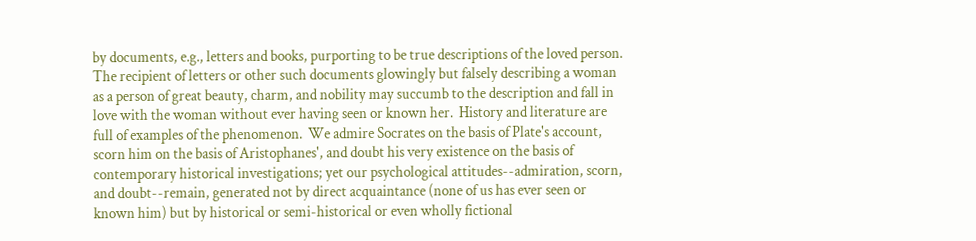by documents, e.g., letters and books, purporting to be true descriptions of the loved person.  The recipient of letters or other such documents glowingly but falsely describing a woman as a person of great beauty, charm, and nobility may succumb to the description and fall in love with the woman without ever having seen or known her.  History and literature are full of examples of the phenomenon.  We admire Socrates on the basis of Plate's account, scorn him on the basis of Aristophanes', and doubt his very existence on the basis of contemporary historical investigations; yet our psychological attitudes--admiration, scorn, and doubt--remain, generated not by direct acquaintance (none of us has ever seen or known him) but by historical or semi-historical or even wholly fictional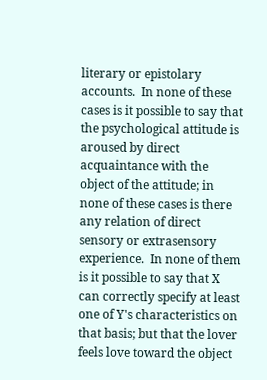literary or epistolary accounts.  In none of these cases is it possible to say that the psychological attitude is aroused by direct acquaintance with the object of the attitude; in none of these cases is there any relation of direct sensory or extrasensory experience.  In none of them is it possible to say that X can correctly specify at least one of Y's characteristics on that basis; but that the lover feels love toward the object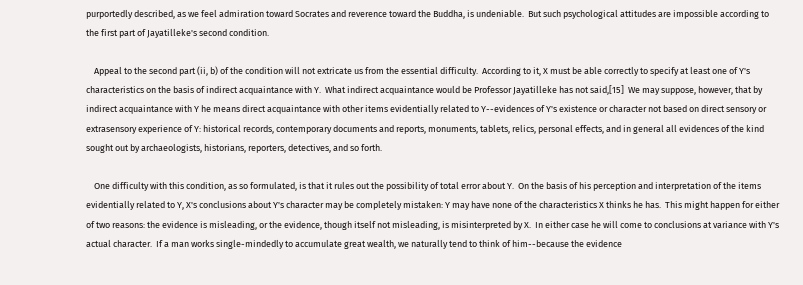purportedly described, as we feel admiration toward Socrates and reverence toward the Buddha, is undeniable.  But such psychological attitudes are impossible according to the first part of Jayatilleke's second condition.

    Appeal to the second part (ii, b) of the condition will not extricate us from the essential difficulty.  According to it, X must be able correctly to specify at least one of Y's characteristics on the basis of indirect acquaintance with Y.  What indirect acquaintance would be Professor Jayatilleke has not said,[15]  We may suppose, however, that by indirect acquaintance with Y he means direct acquaintance with other items evidentially related to Y--evidences of Y's existence or character not based on direct sensory or extrasensory experience of Y: historical records, contemporary documents and reports, monuments, tablets, relics, personal effects, and in general all evidences of the kind sought out by archaeologists, historians, reporters, detectives, and so forth.

    One difficulty with this condition, as so formulated, is that it rules out the possibility of total error about Y.  On the basis of his perception and interpretation of the items evidentially related to Y, X's conclusions about Y's character may be completely mistaken: Y may have none of the characteristics X thinks he has.  This might happen for either of two reasons: the evidence is misleading, or the evidence, though itself not misleading, is misinterpreted by X.  In either case he will come to conclusions at variance with Y's actual character.  If a man works single-mindedly to accumulate great wealth, we naturally tend to think of him--because the evidence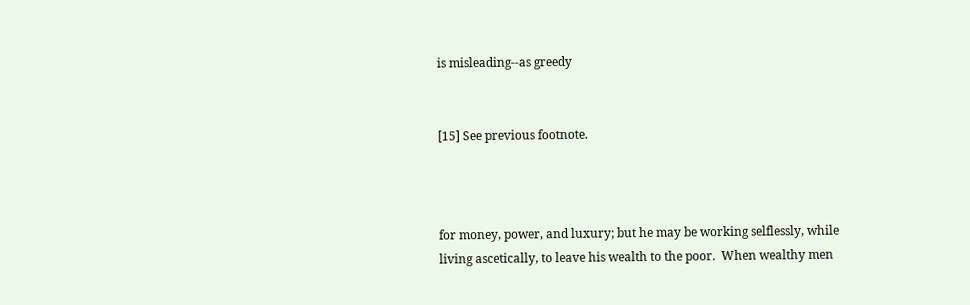is misleading--as greedy


[15] See previous footnote.



for money, power, and luxury; but he may be working selflessly, while living ascetically, to leave his wealth to the poor.  When wealthy men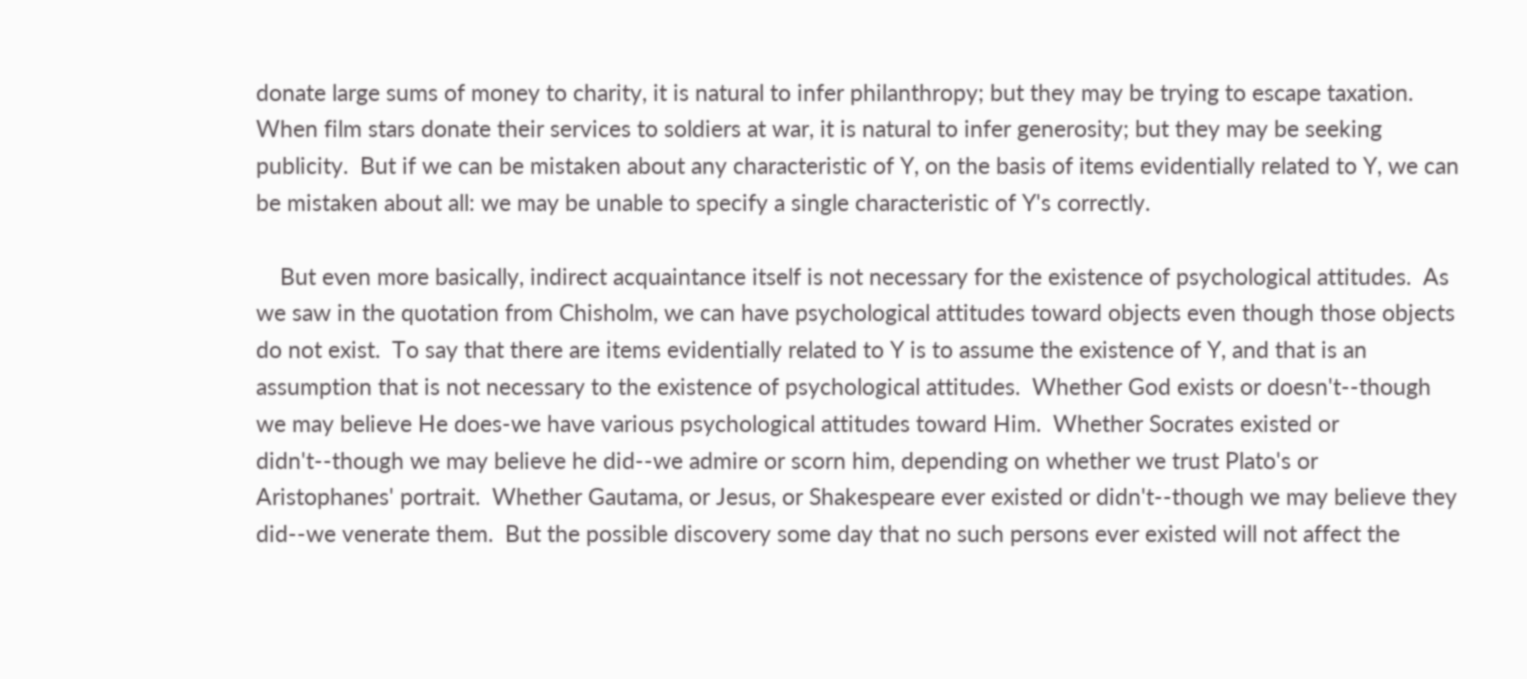donate large sums of money to charity, it is natural to infer philanthropy; but they may be trying to escape taxation.  When film stars donate their services to soldiers at war, it is natural to infer generosity; but they may be seeking publicity.  But if we can be mistaken about any characteristic of Y, on the basis of items evidentially related to Y, we can be mistaken about all: we may be unable to specify a single characteristic of Y's correctly.

    But even more basically, indirect acquaintance itself is not necessary for the existence of psychological attitudes.  As we saw in the quotation from Chisholm, we can have psychological attitudes toward objects even though those objects do not exist.  To say that there are items evidentially related to Y is to assume the existence of Y, and that is an assumption that is not necessary to the existence of psychological attitudes.  Whether God exists or doesn't--though we may believe He does-we have various psychological attitudes toward Him.  Whether Socrates existed or didn't--though we may believe he did--we admire or scorn him, depending on whether we trust Plato's or Aristophanes' portrait.  Whether Gautama, or Jesus, or Shakespeare ever existed or didn't--though we may believe they did--we venerate them.  But the possible discovery some day that no such persons ever existed will not affect the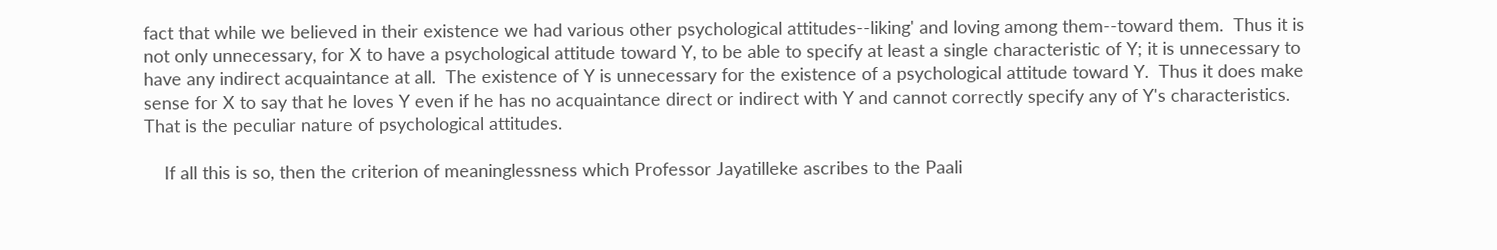fact that while we believed in their existence we had various other psychological attitudes--liking' and loving among them--toward them.  Thus it is not only unnecessary, for X to have a psychological attitude toward Y, to be able to specify at least a single characteristic of Y; it is unnecessary to have any indirect acquaintance at all.  The existence of Y is unnecessary for the existence of a psychological attitude toward Y.  Thus it does make sense for X to say that he loves Y even if he has no acquaintance direct or indirect with Y and cannot correctly specify any of Y's characteristics.  That is the peculiar nature of psychological attitudes.

    If all this is so, then the criterion of meaninglessness which Professor Jayatilleke ascribes to the Paali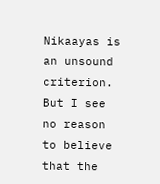Nikaayas is an unsound criterion.  But I see no reason to believe that the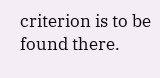criterion is to be found there.